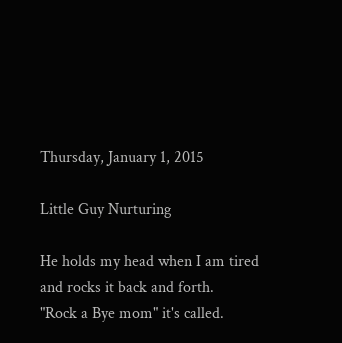Thursday, January 1, 2015

Little Guy Nurturing

He holds my head when I am tired and rocks it back and forth.
"Rock a Bye mom" it's called.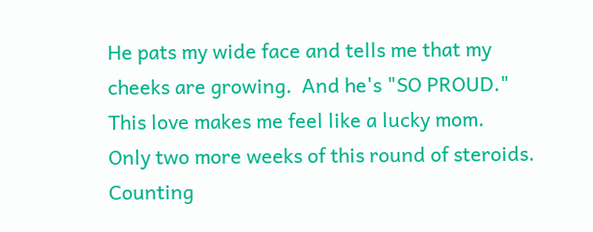He pats my wide face and tells me that my cheeks are growing.  And he's "SO PROUD."
This love makes me feel like a lucky mom.
Only two more weeks of this round of steroids.
Counting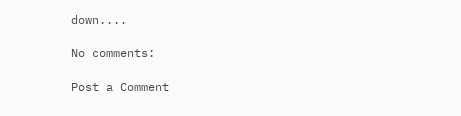down....

No comments:

Post a Comment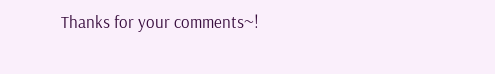Thanks for your comments~!